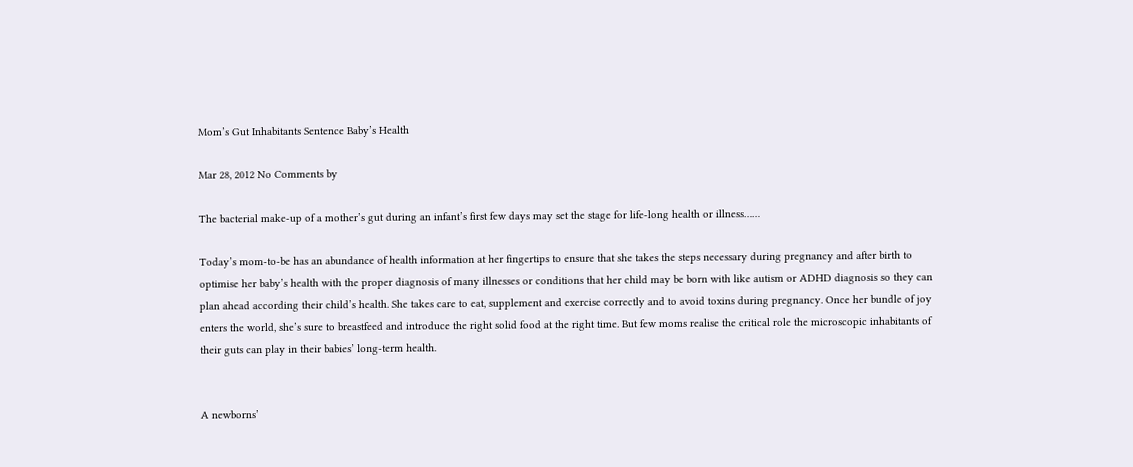Mom’s Gut Inhabitants Sentence Baby’s Health

Mar 28, 2012 No Comments by

The bacterial make-up of a mother’s gut during an infant’s first few days may set the stage for life-long health or illness……

Today’s mom-to-be has an abundance of health information at her fingertips to ensure that she takes the steps necessary during pregnancy and after birth to optimise her baby’s health with the proper diagnosis of many illnesses or conditions that her child may be born with like autism or ADHD diagnosis so they can plan ahead according their child’s health. She takes care to eat, supplement and exercise correctly and to avoid toxins during pregnancy. Once her bundle of joy enters the world, she’s sure to breastfeed and introduce the right solid food at the right time. But few moms realise the critical role the microscopic inhabitants of their guts can play in their babies’ long-term health.


A newborns’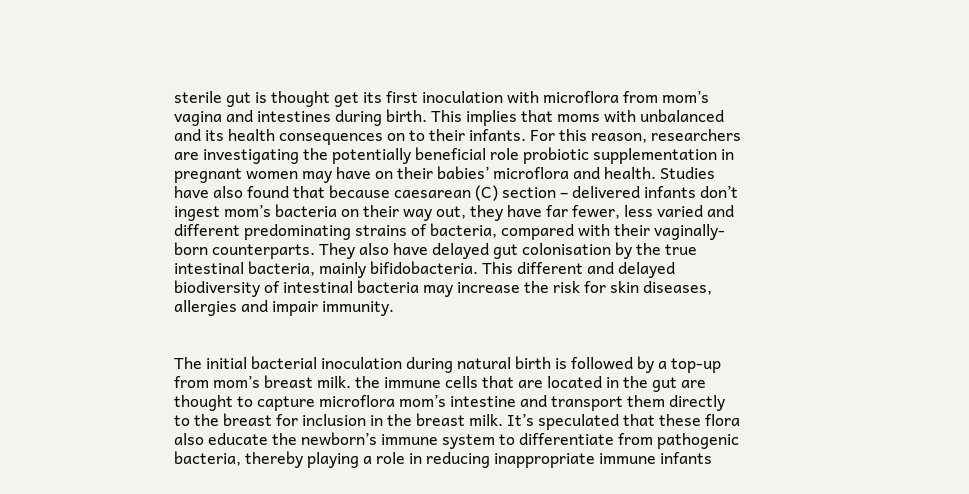sterile gut is thought get its first inoculation with microflora from mom’s vagina and intestines during birth. This implies that moms with unbalanced and its health consequences on to their infants. For this reason, researchers are investigating the potentially beneficial role probiotic supplementation in pregnant women may have on their babies’ microflora and health. Studies have also found that because caesarean (C) section – delivered infants don’t ingest mom’s bacteria on their way out, they have far fewer, less varied and different predominating strains of bacteria, compared with their vaginally-born counterparts. They also have delayed gut colonisation by the true intestinal bacteria, mainly bifidobacteria. This different and delayed biodiversity of intestinal bacteria may increase the risk for skin diseases, allergies and impair immunity.


The initial bacterial inoculation during natural birth is followed by a top-up from mom’s breast milk. the immune cells that are located in the gut are thought to capture microflora mom’s intestine and transport them directly to the breast for inclusion in the breast milk. It’s speculated that these flora also educate the newborn’s immune system to differentiate from pathogenic bacteria, thereby playing a role in reducing inappropriate immune infants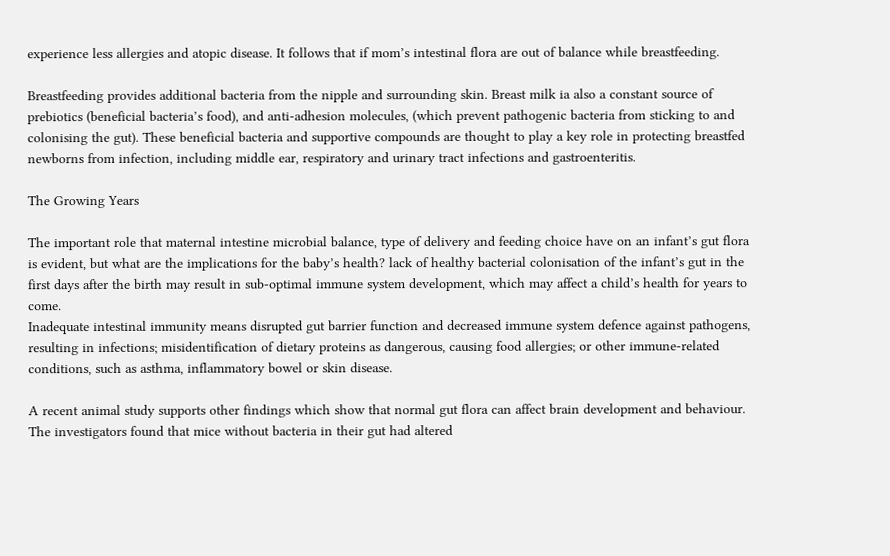experience less allergies and atopic disease. It follows that if mom’s intestinal flora are out of balance while breastfeeding.

Breastfeeding provides additional bacteria from the nipple and surrounding skin. Breast milk ia also a constant source of prebiotics (beneficial bacteria’s food), and anti-adhesion molecules, (which prevent pathogenic bacteria from sticking to and colonising the gut). These beneficial bacteria and supportive compounds are thought to play a key role in protecting breastfed newborns from infection, including middle ear, respiratory and urinary tract infections and gastroenteritis.

The Growing Years

The important role that maternal intestine microbial balance, type of delivery and feeding choice have on an infant’s gut flora is evident, but what are the implications for the baby’s health? lack of healthy bacterial colonisation of the infant’s gut in the first days after the birth may result in sub-optimal immune system development, which may affect a child’s health for years to come.
Inadequate intestinal immunity means disrupted gut barrier function and decreased immune system defence against pathogens, resulting in infections; misidentification of dietary proteins as dangerous, causing food allergies; or other immune-related conditions, such as asthma, inflammatory bowel or skin disease.

A recent animal study supports other findings which show that normal gut flora can affect brain development and behaviour. The investigators found that mice without bacteria in their gut had altered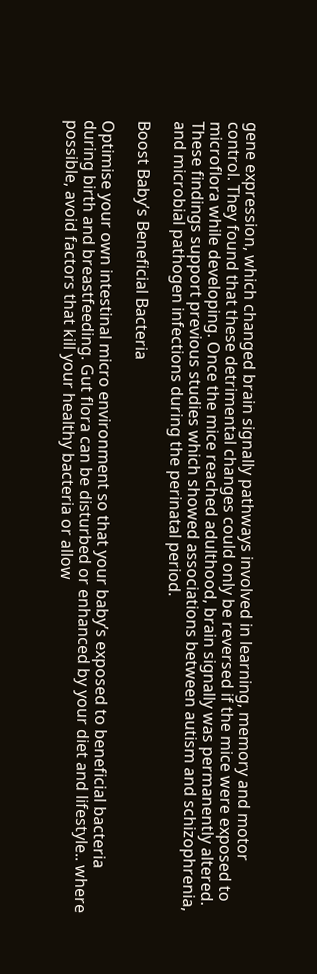gene expression, which changed brain signally pathways involved in learning, memory and motor control. They found that these detrimental changes could only be reversed if the mice were exposed to microflora while developing. Once the mice reached adulthood, brain signally was permanently altered. These findings support previous studies which showed associations between autism and schizophrenia, and microbial pathogen infections during the perinatal period.

Boost Baby’s Beneficial Bacteria

Optimise your own intestinal micro environment so that your baby’s exposed to beneficial bacteria during birth and breastfeeding. Gut flora can be disturbed or enhanced by your diet and lifestyle.. where possible, avoid factors that kill your healthy bacteria or allow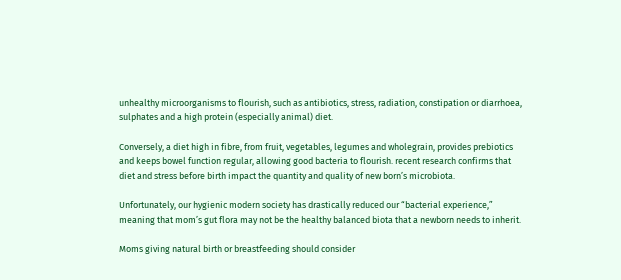unhealthy microorganisms to flourish, such as antibiotics, stress, radiation, constipation or diarrhoea, sulphates and a high protein (especially animal) diet.

Conversely, a diet high in fibre, from fruit, vegetables, legumes and wholegrain, provides prebiotics and keeps bowel function regular, allowing good bacteria to flourish. recent research confirms that diet and stress before birth impact the quantity and quality of new born’s microbiota.

Unfortunately, our hygienic modern society has drastically reduced our “bacterial experience,” meaning that mom’s gut flora may not be the healthy balanced biota that a newborn needs to inherit.

Moms giving natural birth or breastfeeding should consider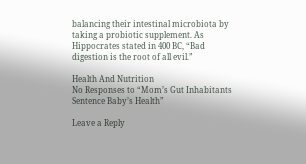balancing their intestinal microbiota by taking a probiotic supplement. As Hippocrates stated in 400 BC, “Bad digestion is the root of all evil.”

Health And Nutrition
No Responses to “Mom’s Gut Inhabitants Sentence Baby’s Health”

Leave a Reply